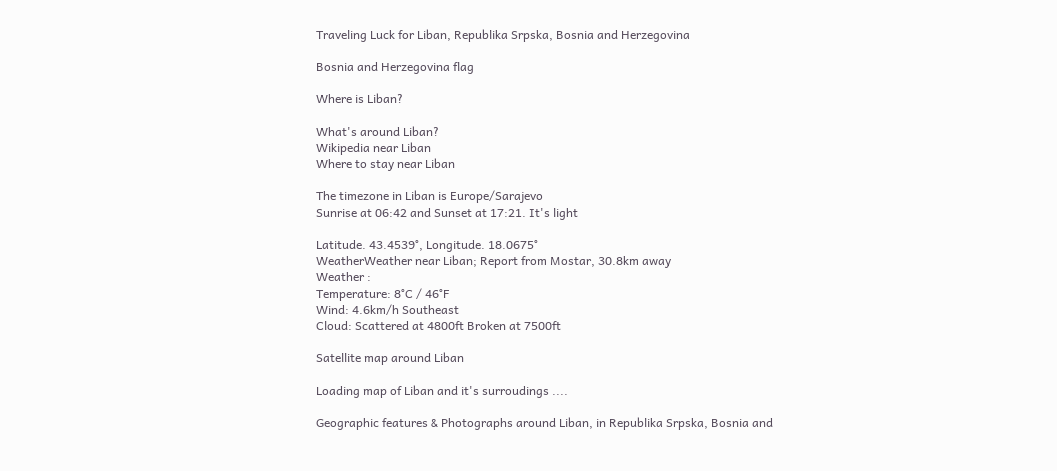Traveling Luck for Liban, Republika Srpska, Bosnia and Herzegovina

Bosnia and Herzegovina flag

Where is Liban?

What's around Liban?
Wikipedia near Liban
Where to stay near Liban

The timezone in Liban is Europe/Sarajevo
Sunrise at 06:42 and Sunset at 17:21. It's light

Latitude. 43.4539°, Longitude. 18.0675°
WeatherWeather near Liban; Report from Mostar, 30.8km away
Weather :
Temperature: 8°C / 46°F
Wind: 4.6km/h Southeast
Cloud: Scattered at 4800ft Broken at 7500ft

Satellite map around Liban

Loading map of Liban and it's surroudings ....

Geographic features & Photographs around Liban, in Republika Srpska, Bosnia and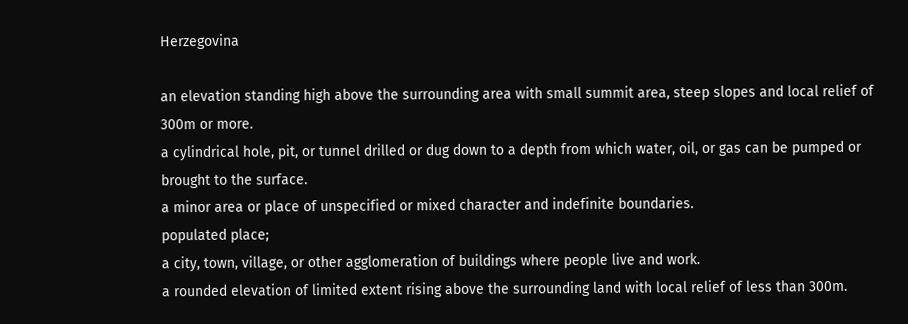Herzegovina

an elevation standing high above the surrounding area with small summit area, steep slopes and local relief of 300m or more.
a cylindrical hole, pit, or tunnel drilled or dug down to a depth from which water, oil, or gas can be pumped or brought to the surface.
a minor area or place of unspecified or mixed character and indefinite boundaries.
populated place;
a city, town, village, or other agglomeration of buildings where people live and work.
a rounded elevation of limited extent rising above the surrounding land with local relief of less than 300m.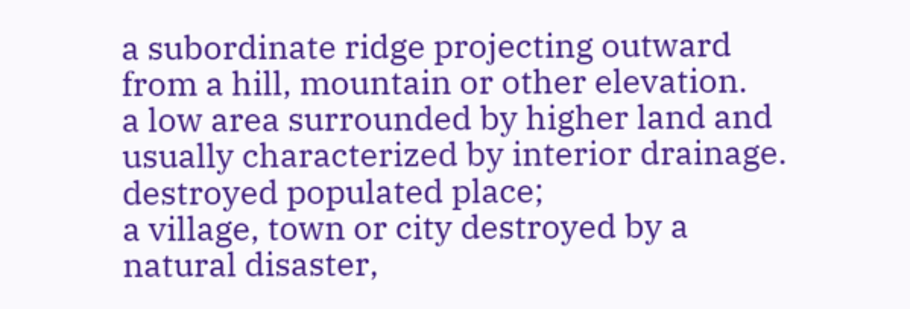a subordinate ridge projecting outward from a hill, mountain or other elevation.
a low area surrounded by higher land and usually characterized by interior drainage.
destroyed populated place;
a village, town or city destroyed by a natural disaster,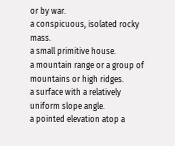or by war.
a conspicuous, isolated rocky mass.
a small primitive house.
a mountain range or a group of mountains or high ridges.
a surface with a relatively uniform slope angle.
a pointed elevation atop a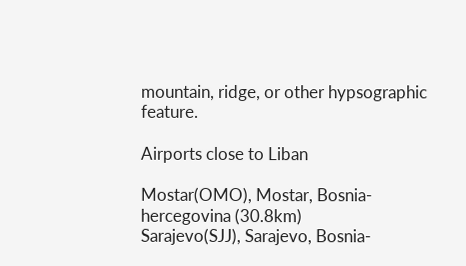mountain, ridge, or other hypsographic feature.

Airports close to Liban

Mostar(OMO), Mostar, Bosnia-hercegovina (30.8km)
Sarajevo(SJJ), Sarajevo, Bosnia-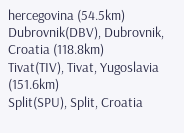hercegovina (54.5km)
Dubrovnik(DBV), Dubrovnik, Croatia (118.8km)
Tivat(TIV), Tivat, Yugoslavia (151.6km)
Split(SPU), Split, Croatia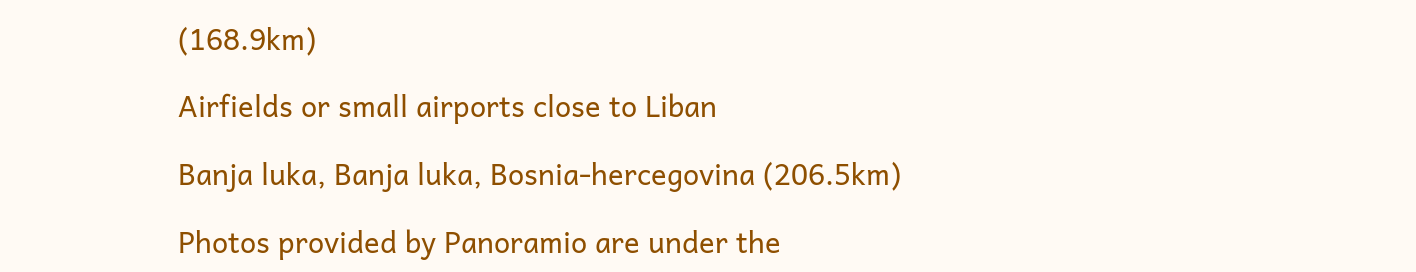(168.9km)

Airfields or small airports close to Liban

Banja luka, Banja luka, Bosnia-hercegovina (206.5km)

Photos provided by Panoramio are under the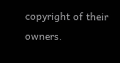copyright of their owners.